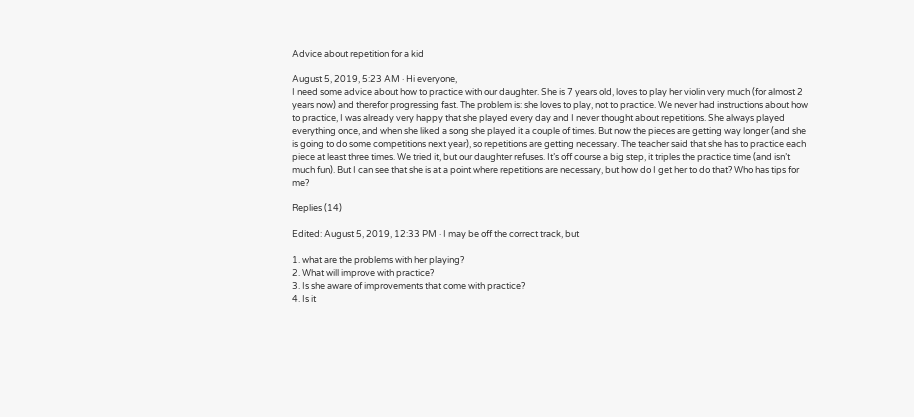Advice about repetition for a kid

August 5, 2019, 5:23 AM · Hi everyone,
I need some advice about how to practice with our daughter. She is 7 years old, loves to play her violin very much (for almost 2 years now) and therefor progressing fast. The problem is: she loves to play, not to practice. We never had instructions about how to practice, I was already very happy that she played every day and I never thought about repetitions. She always played everything once, and when she liked a song she played it a couple of times. But now the pieces are getting way longer (and she is going to do some competitions next year), so repetitions are getting necessary. The teacher said that she has to practice each piece at least three times. We tried it, but our daughter refuses. It’s off course a big step, it triples the practice time (and isn’t much fun). But I can see that she is at a point where repetitions are necessary, but how do I get her to do that? Who has tips for me?

Replies (14)

Edited: August 5, 2019, 12:33 PM · I may be off the correct track, but

1. what are the problems with her playing?
2. What will improve with practice?
3. Is she aware of improvements that come with practice?
4. Is it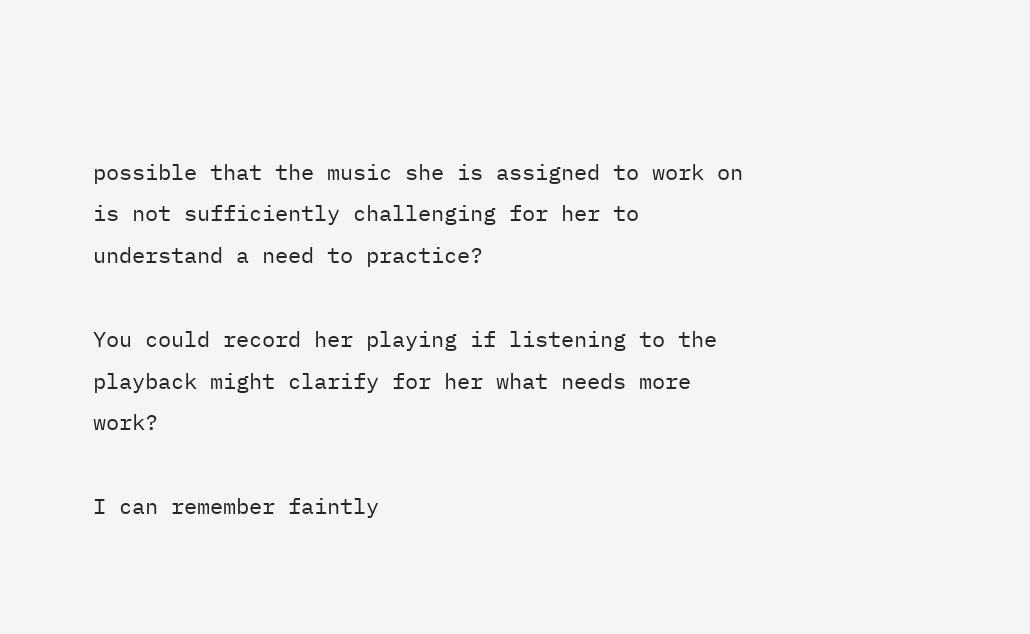possible that the music she is assigned to work on is not sufficiently challenging for her to understand a need to practice?

You could record her playing if listening to the playback might clarify for her what needs more work?

I can remember faintly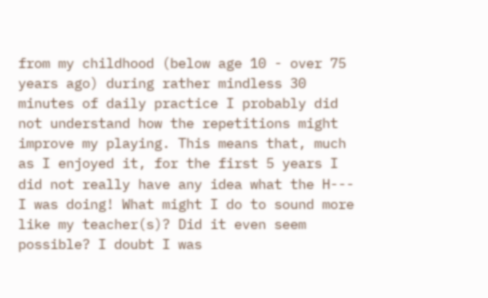from my childhood (below age 10 - over 75 years ago) during rather mindless 30 minutes of daily practice I probably did not understand how the repetitions might improve my playing. This means that, much as I enjoyed it, for the first 5 years I did not really have any idea what the H--- I was doing! What might I do to sound more like my teacher(s)? Did it even seem possible? I doubt I was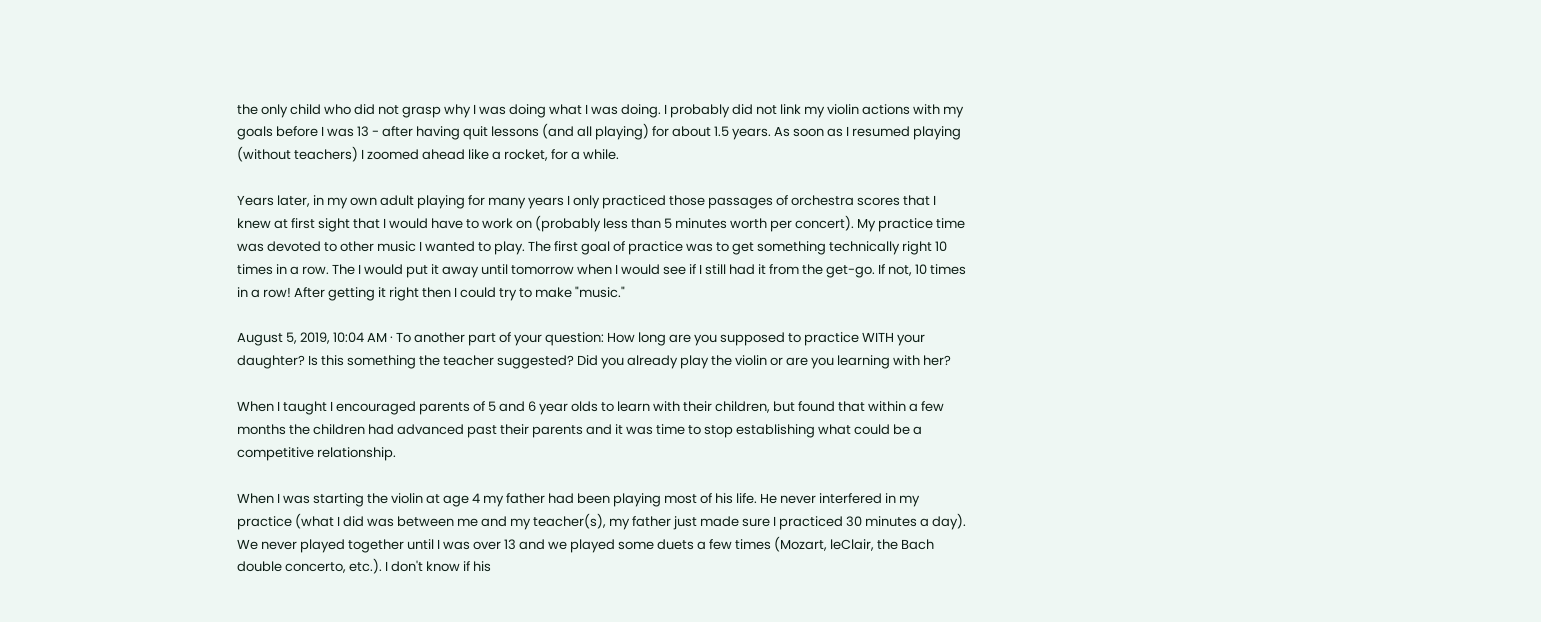the only child who did not grasp why I was doing what I was doing. I probably did not link my violin actions with my goals before I was 13 - after having quit lessons (and all playing) for about 1.5 years. As soon as I resumed playing (without teachers) I zoomed ahead like a rocket, for a while.

Years later, in my own adult playing for many years I only practiced those passages of orchestra scores that I knew at first sight that I would have to work on (probably less than 5 minutes worth per concert). My practice time was devoted to other music I wanted to play. The first goal of practice was to get something technically right 10 times in a row. The I would put it away until tomorrow when I would see if I still had it from the get-go. If not, 10 times in a row! After getting it right then I could try to make "music."

August 5, 2019, 10:04 AM · To another part of your question: How long are you supposed to practice WITH your daughter? Is this something the teacher suggested? Did you already play the violin or are you learning with her?

When I taught I encouraged parents of 5 and 6 year olds to learn with their children, but found that within a few months the children had advanced past their parents and it was time to stop establishing what could be a competitive relationship.

When I was starting the violin at age 4 my father had been playing most of his life. He never interfered in my practice (what I did was between me and my teacher(s), my father just made sure I practiced 30 minutes a day). We never played together until I was over 13 and we played some duets a few times (Mozart, leClair, the Bach double concerto, etc.). I don't know if his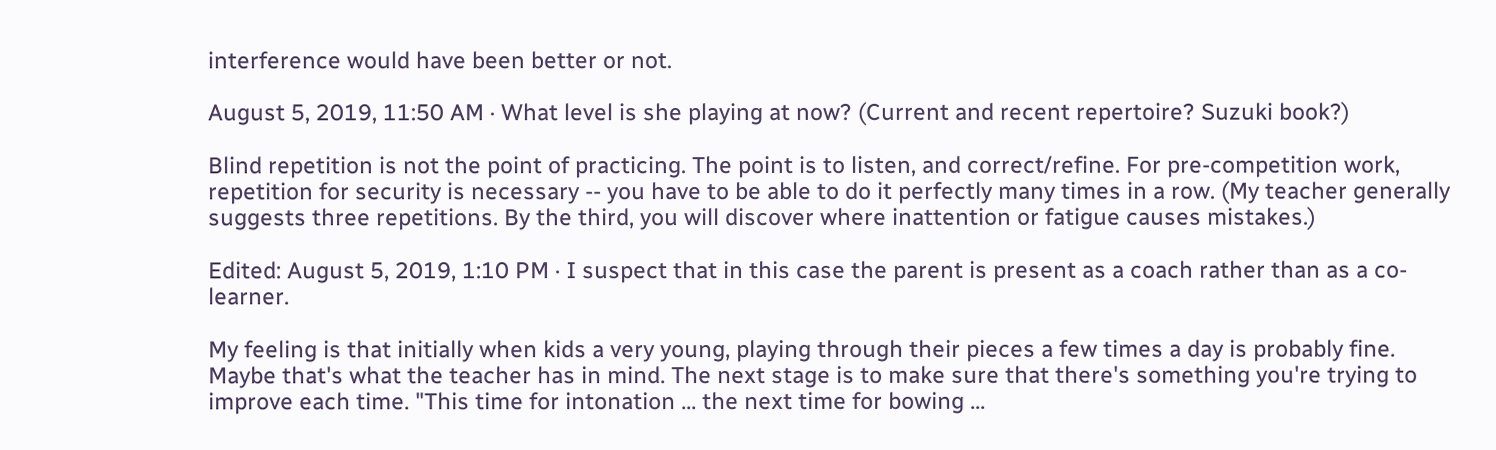interference would have been better or not.

August 5, 2019, 11:50 AM · What level is she playing at now? (Current and recent repertoire? Suzuki book?)

Blind repetition is not the point of practicing. The point is to listen, and correct/refine. For pre-competition work, repetition for security is necessary -- you have to be able to do it perfectly many times in a row. (My teacher generally suggests three repetitions. By the third, you will discover where inattention or fatigue causes mistakes.)

Edited: August 5, 2019, 1:10 PM · I suspect that in this case the parent is present as a coach rather than as a co-learner.

My feeling is that initially when kids a very young, playing through their pieces a few times a day is probably fine. Maybe that's what the teacher has in mind. The next stage is to make sure that there's something you're trying to improve each time. "This time for intonation ... the next time for bowing ...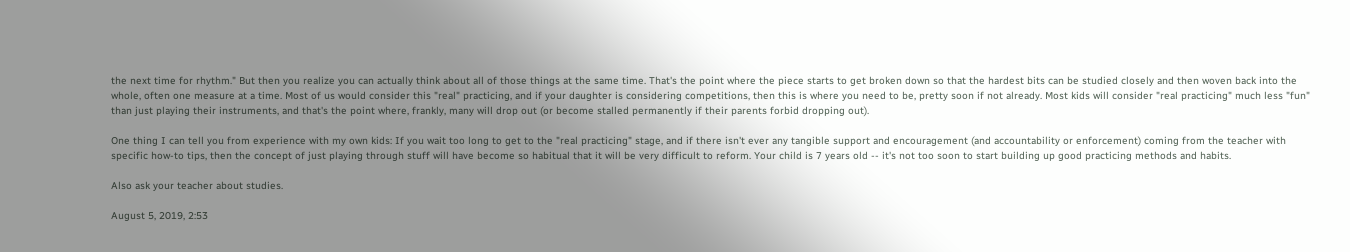the next time for rhythm." But then you realize you can actually think about all of those things at the same time. That's the point where the piece starts to get broken down so that the hardest bits can be studied closely and then woven back into the whole, often one measure at a time. Most of us would consider this "real" practicing, and if your daughter is considering competitions, then this is where you need to be, pretty soon if not already. Most kids will consider "real practicing" much less "fun" than just playing their instruments, and that's the point where, frankly, many will drop out (or become stalled permanently if their parents forbid dropping out).

One thing I can tell you from experience with my own kids: If you wait too long to get to the "real practicing" stage, and if there isn't ever any tangible support and encouragement (and accountability or enforcement) coming from the teacher with specific how-to tips, then the concept of just playing through stuff will have become so habitual that it will be very difficult to reform. Your child is 7 years old -- it's not too soon to start building up good practicing methods and habits.

Also ask your teacher about studies.

August 5, 2019, 2:53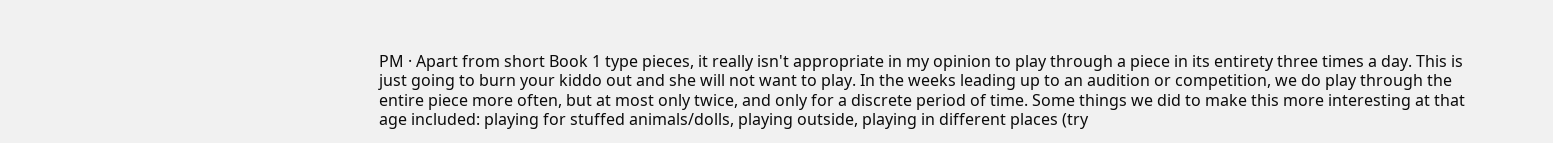PM · Apart from short Book 1 type pieces, it really isn't appropriate in my opinion to play through a piece in its entirety three times a day. This is just going to burn your kiddo out and she will not want to play. In the weeks leading up to an audition or competition, we do play through the entire piece more often, but at most only twice, and only for a discrete period of time. Some things we did to make this more interesting at that age included: playing for stuffed animals/dolls, playing outside, playing in different places (try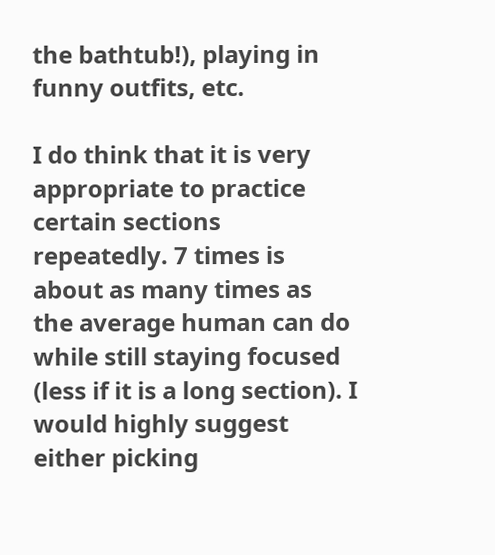the bathtub!), playing in funny outfits, etc.

I do think that it is very appropriate to practice certain sections repeatedly. 7 times is about as many times as the average human can do while still staying focused (less if it is a long section). I would highly suggest either picking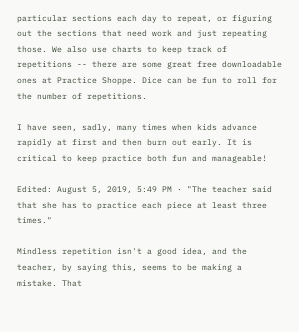particular sections each day to repeat, or figuring out the sections that need work and just repeating those. We also use charts to keep track of repetitions -- there are some great free downloadable ones at Practice Shoppe. Dice can be fun to roll for the number of repetitions.

I have seen, sadly, many times when kids advance rapidly at first and then burn out early. It is critical to keep practice both fun and manageable!

Edited: August 5, 2019, 5:49 PM · "The teacher said that she has to practice each piece at least three times."

Mindless repetition isn't a good idea, and the teacher, by saying this, seems to be making a mistake. That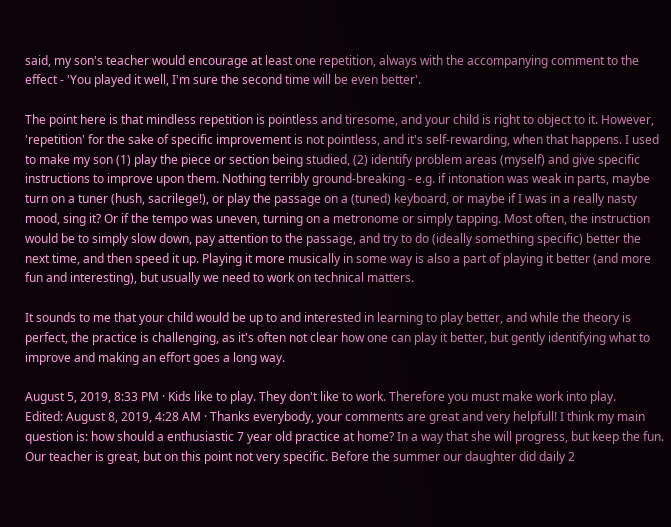said, my son's teacher would encourage at least one repetition, always with the accompanying comment to the effect - 'You played it well, I'm sure the second time will be even better'.

The point here is that mindless repetition is pointless and tiresome, and your child is right to object to it. However, 'repetition' for the sake of specific improvement is not pointless, and it's self-rewarding, when that happens. I used to make my son (1) play the piece or section being studied, (2) identify problem areas (myself) and give specific instructions to improve upon them. Nothing terribly ground-breaking - e.g. if intonation was weak in parts, maybe turn on a tuner (hush, sacrilege!), or play the passage on a (tuned) keyboard, or maybe if I was in a really nasty mood, sing it? Or if the tempo was uneven, turning on a metronome or simply tapping. Most often, the instruction would be to simply slow down, pay attention to the passage, and try to do (ideally something specific) better the next time, and then speed it up. Playing it more musically in some way is also a part of playing it better (and more fun and interesting), but usually we need to work on technical matters.

It sounds to me that your child would be up to and interested in learning to play better, and while the theory is perfect, the practice is challenging, as it's often not clear how one can play it better, but gently identifying what to improve and making an effort goes a long way.

August 5, 2019, 8:33 PM · Kids like to play. They don't like to work. Therefore you must make work into play.
Edited: August 8, 2019, 4:28 AM · Thanks everybody, your comments are great and very helpfull! I think my main question is: how should a enthusiastic 7 year old practice at home? In a way that she will progress, but keep the fun. Our teacher is great, but on this point not very specific. Before the summer our daughter did daily 2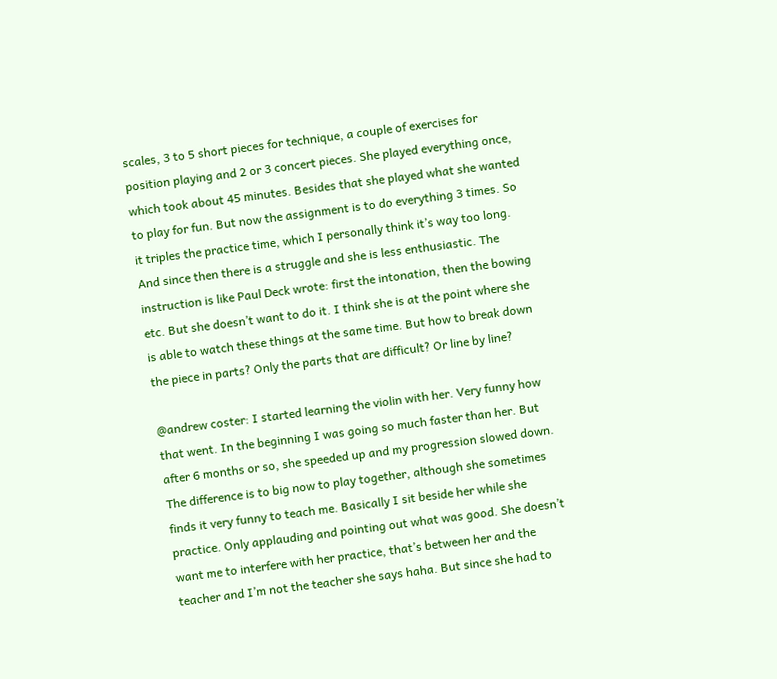scales, 3 to 5 short pieces for technique, a couple of exercises for position playing and 2 or 3 concert pieces. She played everything once, which took about 45 minutes. Besides that she played what she wanted to play for fun. But now the assignment is to do everything 3 times. So it triples the practice time, which I personally think it’s way too long. And since then there is a struggle and she is less enthusiastic. The instruction is like Paul Deck wrote: first the intonation, then the bowing etc. But she doesn’t want to do it. I think she is at the point where she is able to watch these things at the same time. But how to break down the piece in parts? Only the parts that are difficult? Or line by line?

@andrew coster: I started learning the violin with her. Very funny how that went. In the beginning I was going so much faster than her. But after 6 months or so, she speeded up and my progression slowed down. The difference is to big now to play together, although she sometimes finds it very funny to teach me. Basically I sit beside her while she practice. Only applauding and pointing out what was good. She doesn’t want me to interfere with her practice, that’s between her and the teacher and I’m not the teacher she says haha. But since she had to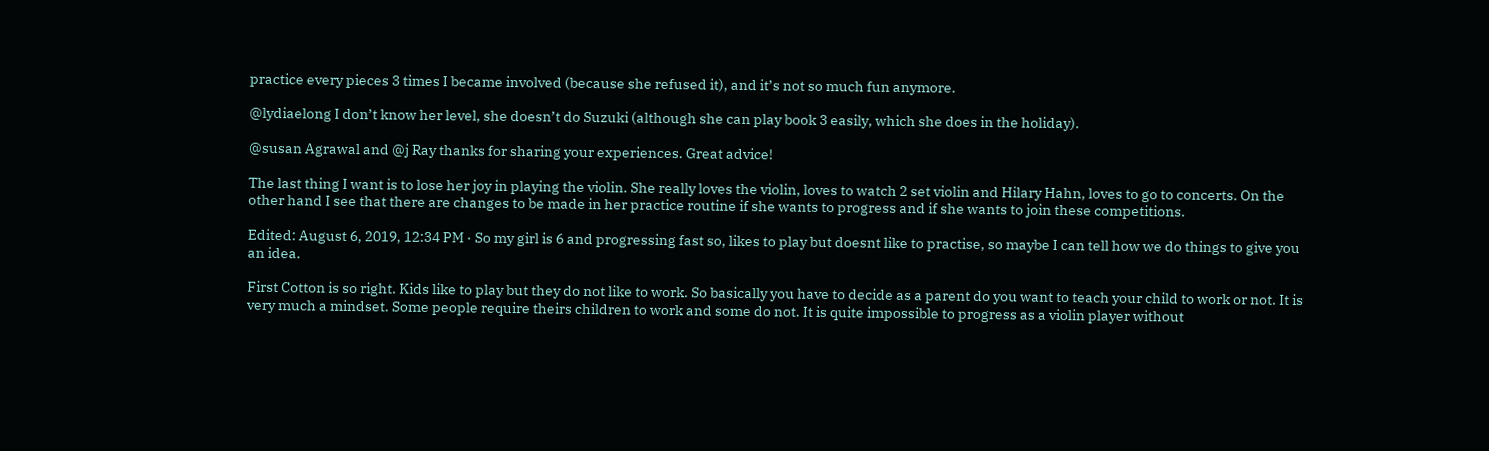practice every pieces 3 times I became involved (because she refused it), and it’s not so much fun anymore.

@lydiaelong I don’t know her level, she doesn’t do Suzuki (although she can play book 3 easily, which she does in the holiday).

@susan Agrawal and @j Ray thanks for sharing your experiences. Great advice!

The last thing I want is to lose her joy in playing the violin. She really loves the violin, loves to watch 2 set violin and Hilary Hahn, loves to go to concerts. On the other hand I see that there are changes to be made in her practice routine if she wants to progress and if she wants to join these competitions.

Edited: August 6, 2019, 12:34 PM · So my girl is 6 and progressing fast so, likes to play but doesnt like to practise, so maybe I can tell how we do things to give you an idea.

First Cotton is so right. Kids like to play but they do not like to work. So basically you have to decide as a parent do you want to teach your child to work or not. It is very much a mindset. Some people require theirs children to work and some do not. It is quite impossible to progress as a violin player without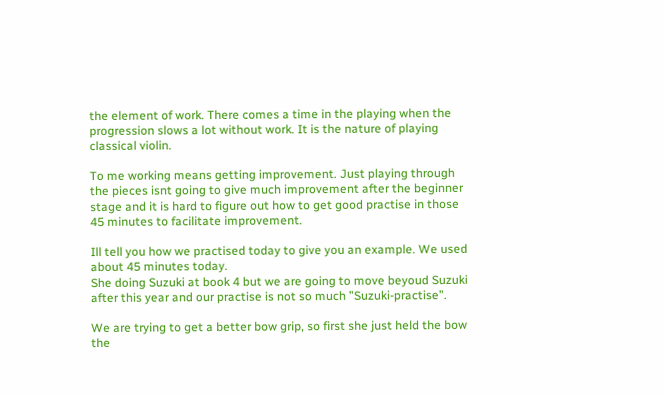the element of work. There comes a time in the playing when the progression slows a lot without work. It is the nature of playing classical violin.

To me working means getting improvement. Just playing through the pieces isnt going to give much improvement after the beginner stage and it is hard to figure out how to get good practise in those 45 minutes to facilitate improvement.

Ill tell you how we practised today to give you an example. We used about 45 minutes today.
She doing Suzuki at book 4 but we are going to move beyoud Suzuki after this year and our practise is not so much ”Suzuki-practise”.

We are trying to get a better bow grip, so first she just held the bow the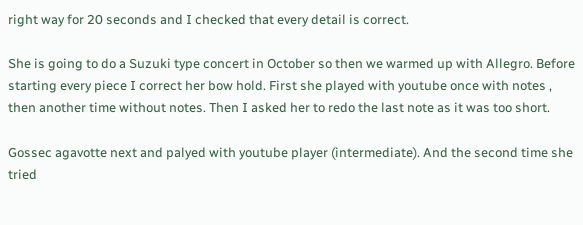right way for 20 seconds and I checked that every detail is correct.

She is going to do a Suzuki type concert in October so then we warmed up with Allegro. Before starting every piece I correct her bow hold. First she played with youtube once with notes , then another time without notes. Then I asked her to redo the last note as it was too short.

Gossec agavotte next and palyed with youtube player (intermediate). And the second time she tried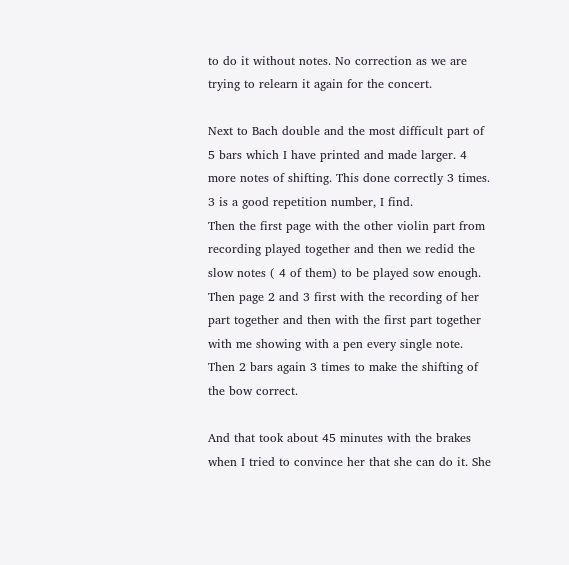to do it without notes. No correction as we are trying to relearn it again for the concert.

Next to Bach double and the most difficult part of 5 bars which I have printed and made larger. 4 more notes of shifting. This done correctly 3 times. 3 is a good repetition number, I find.
Then the first page with the other violin part from recording played together and then we redid the slow notes ( 4 of them) to be played sow enough. Then page 2 and 3 first with the recording of her part together and then with the first part together with me showing with a pen every single note. Then 2 bars again 3 times to make the shifting of the bow correct.

And that took about 45 minutes with the brakes when I tried to convince her that she can do it. She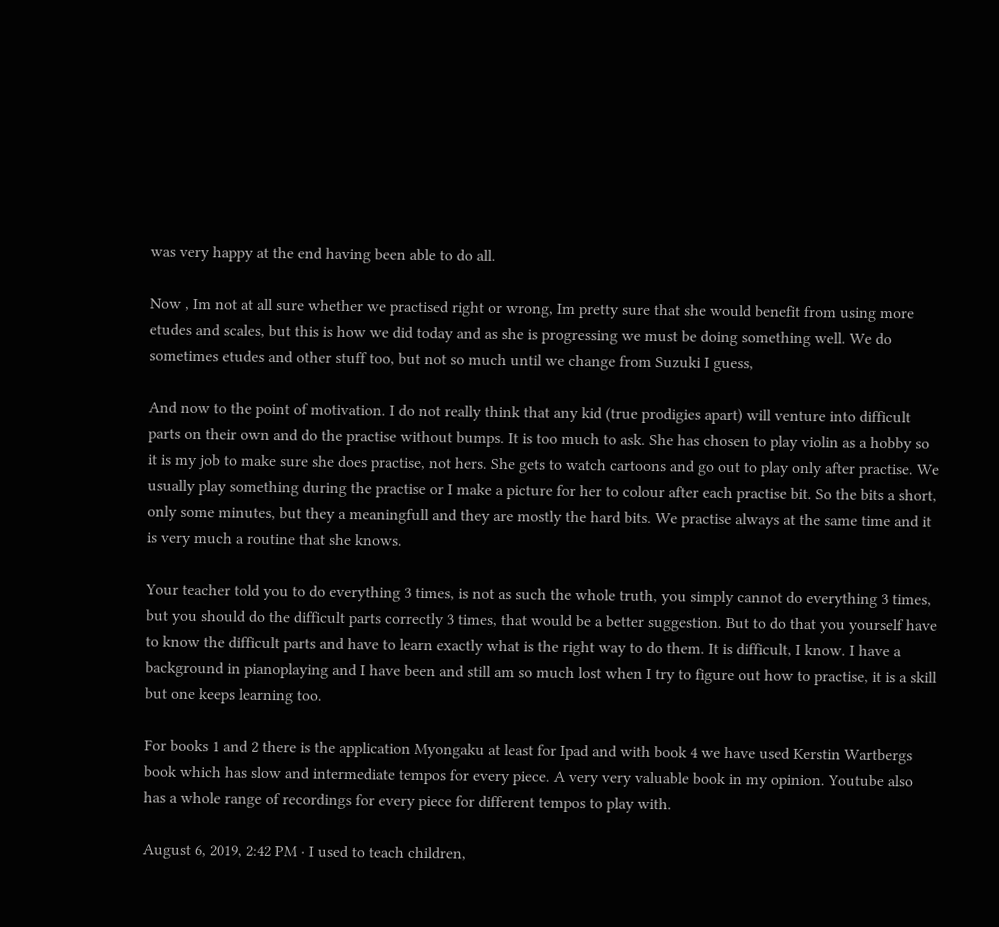was very happy at the end having been able to do all.

Now , Im not at all sure whether we practised right or wrong, Im pretty sure that she would benefit from using more etudes and scales, but this is how we did today and as she is progressing we must be doing something well. We do sometimes etudes and other stuff too, but not so much until we change from Suzuki I guess,

And now to the point of motivation. I do not really think that any kid (true prodigies apart) will venture into difficult parts on their own and do the practise without bumps. It is too much to ask. She has chosen to play violin as a hobby so it is my job to make sure she does practise, not hers. She gets to watch cartoons and go out to play only after practise. We usually play something during the practise or I make a picture for her to colour after each practise bit. So the bits a short, only some minutes, but they a meaningfull and they are mostly the hard bits. We practise always at the same time and it is very much a routine that she knows.

Your teacher told you to do everything 3 times, is not as such the whole truth, you simply cannot do everything 3 times, but you should do the difficult parts correctly 3 times, that would be a better suggestion. But to do that you yourself have to know the difficult parts and have to learn exactly what is the right way to do them. It is difficult, I know. I have a background in pianoplaying and I have been and still am so much lost when I try to figure out how to practise, it is a skill but one keeps learning too.

For books 1 and 2 there is the application Myongaku at least for Ipad and with book 4 we have used Kerstin Wartbergs book which has slow and intermediate tempos for every piece. A very very valuable book in my opinion. Youtube also has a whole range of recordings for every piece for different tempos to play with.

August 6, 2019, 2:42 PM · I used to teach children,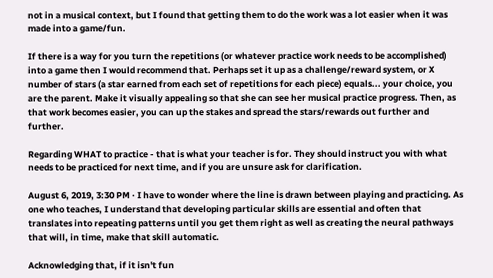not in a musical context, but I found that getting them to do the work was a lot easier when it was made into a game/fun.

If there is a way for you turn the repetitions (or whatever practice work needs to be accomplished) into a game then I would recommend that. Perhaps set it up as a challenge/reward system, or X number of stars (a star earned from each set of repetitions for each piece) equals... your choice, you are the parent. Make it visually appealing so that she can see her musical practice progress. Then, as that work becomes easier, you can up the stakes and spread the stars/rewards out further and further.

Regarding WHAT to practice - that is what your teacher is for. They should instruct you with what needs to be practiced for next time, and if you are unsure ask for clarification.

August 6, 2019, 3:30 PM · I have to wonder where the line is drawn between playing and practicing. As one who teaches, I understand that developing particular skills are essential and often that translates into repeating patterns until you get them right as well as creating the neural pathways that will, in time, make that skill automatic.

Acknowledging that, if it isn't fun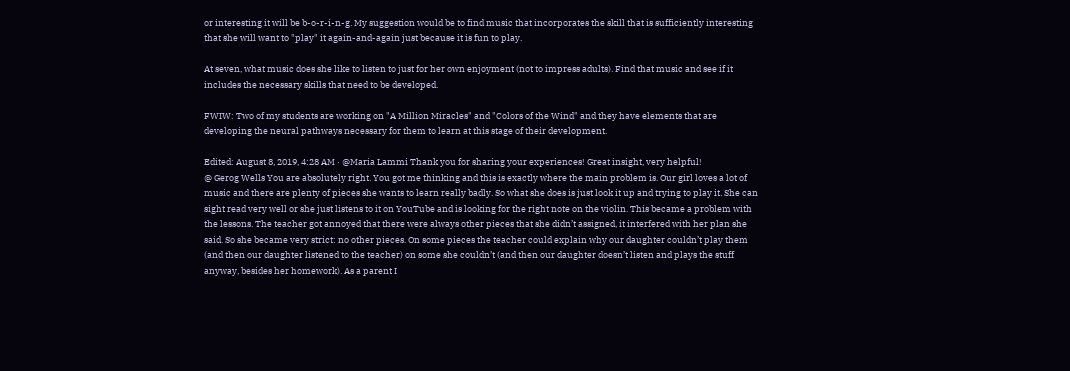or interesting it will be b-o-r-i-n-g. My suggestion would be to find music that incorporates the skill that is sufficiently interesting that she will want to "play" it again-and-again just because it is fun to play.

At seven, what music does she like to listen to just for her own enjoyment (not to impress adults). Find that music and see if it includes the necessary skills that need to be developed.

FWIW: Two of my students are working on "A Million Miracles" and "Colors of the Wind" and they have elements that are developing the neural pathways necessary for them to learn at this stage of their development.

Edited: August 8, 2019, 4:28 AM · @Maria Lammi Thank you for sharing your experiences! Great insight, very helpful!
@ Gerog Wells You are absolutely right. You got me thinking and this is exactly where the main problem is. Our girl loves a lot of music and there are plenty of pieces she wants to learn really badly. So what she does is just look it up and trying to play it. She can sight read very well or she just listens to it on YouTube and is looking for the right note on the violin. This became a problem with the lessons. The teacher got annoyed that there were always other pieces that she didn’t assigned, it interfered with her plan she said. So she became very strict: no other pieces. On some pieces the teacher could explain why our daughter couldn’t play them (and then our daughter listened to the teacher) on some she couldn’t (and then our daughter doesn’t listen and plays the stuff anyway, besides her homework). As a parent I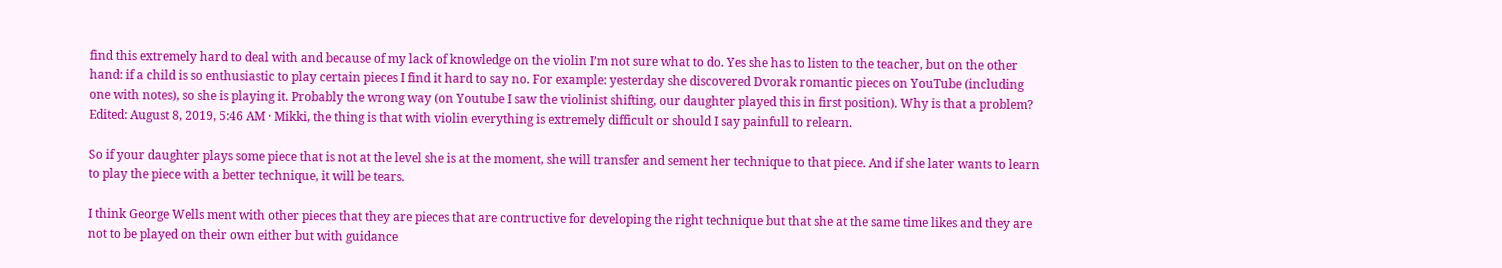find this extremely hard to deal with and because of my lack of knowledge on the violin I’m not sure what to do. Yes she has to listen to the teacher, but on the other hand: if a child is so enthusiastic to play certain pieces I find it hard to say no. For example: yesterday she discovered Dvorak romantic pieces on YouTube (including one with notes), so she is playing it. Probably the wrong way (on Youtube I saw the violinist shifting, our daughter played this in first position). Why is that a problem?
Edited: August 8, 2019, 5:46 AM · Mikki, the thing is that with violin everything is extremely difficult or should I say painfull to relearn.

So if your daughter plays some piece that is not at the level she is at the moment, she will transfer and sement her technique to that piece. And if she later wants to learn to play the piece with a better technique, it will be tears.

I think George Wells ment with other pieces that they are pieces that are contructive for developing the right technique but that she at the same time likes and they are not to be played on their own either but with guidance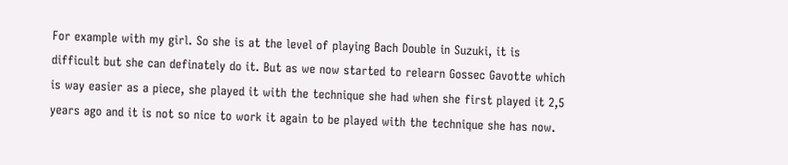For example with my girl. So she is at the level of playing Bach Double in Suzuki, it is difficult but she can definately do it. But as we now started to relearn Gossec Gavotte which is way easier as a piece, she played it with the technique she had when she first played it 2,5 years ago and it is not so nice to work it again to be played with the technique she has now.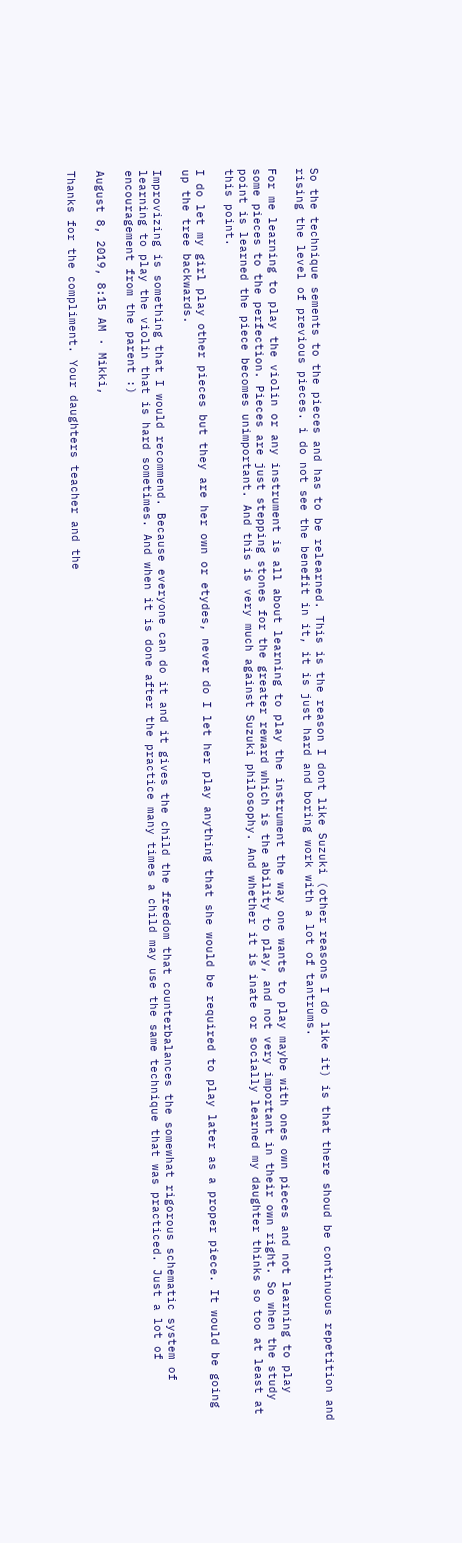So the technique sements to the pieces and has to be relearned. This is the reason I dont like Suzuki (other reasons I do like it) is that there shoud be continuous repetition and rising the level of previous pieces. i do not see the benefit in it, it is just hard and boring work with a lot of tantrums.

For me learning to play the violin or any instrument is all about learning to play the instrument the way one wants to play maybe with ones own pieces and not learning to play some pieces to the perfection. Pieces are just stepping stones for the greater reward which is the ability to play, and not very important in their own right. So when the study point is learned the piece becomes unimportant. And this is very much against Suzuki philosophy. And whether it is inate or socially learned my daughter thinks so too at least at this point.

I do let my girl play other pieces but they are her own or etydes, never do I let her play anything that she would be required to play later as a proper piece. It would be going up the tree backwards.

Improvizing is something that I would recommend. Because everyone can do it and it gives the child the freedom that counterbalances the somewhat rigorous schematic system of learning to play the violin that is hard sometimes. And when it is done after the practice many times a child may use the same technique that was practiced. Just a lot of encouragement from the parent :)

August 8, 2019, 8:15 AM · Mikki,

Thanks for the compliment. Your daughters teacher and the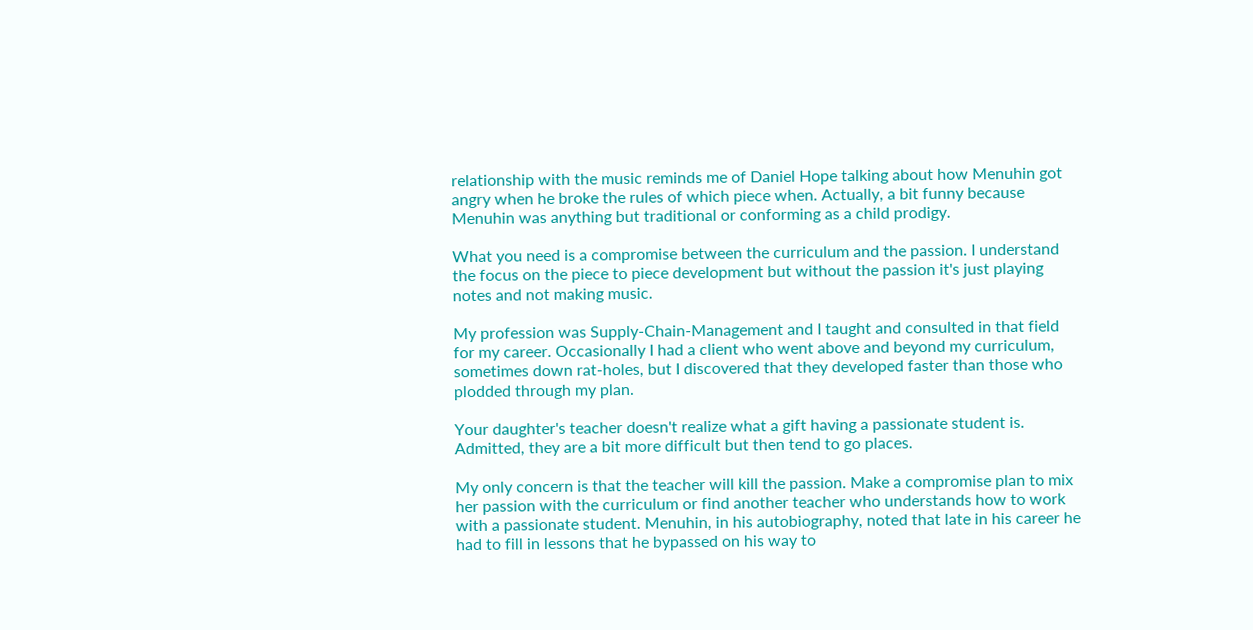relationship with the music reminds me of Daniel Hope talking about how Menuhin got angry when he broke the rules of which piece when. Actually, a bit funny because Menuhin was anything but traditional or conforming as a child prodigy.

What you need is a compromise between the curriculum and the passion. I understand the focus on the piece to piece development but without the passion it's just playing notes and not making music.

My profession was Supply-Chain-Management and I taught and consulted in that field for my career. Occasionally I had a client who went above and beyond my curriculum, sometimes down rat-holes, but I discovered that they developed faster than those who plodded through my plan.

Your daughter's teacher doesn't realize what a gift having a passionate student is. Admitted, they are a bit more difficult but then tend to go places.

My only concern is that the teacher will kill the passion. Make a compromise plan to mix her passion with the curriculum or find another teacher who understands how to work with a passionate student. Menuhin, in his autobiography, noted that late in his career he had to fill in lessons that he bypassed on his way to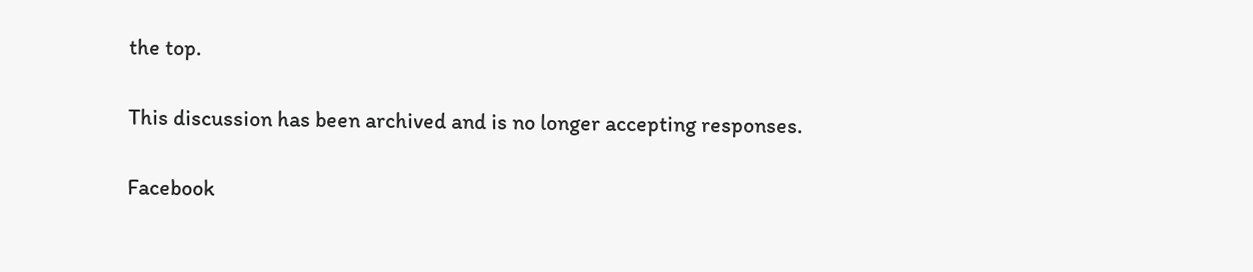the top.

This discussion has been archived and is no longer accepting responses.

Facebook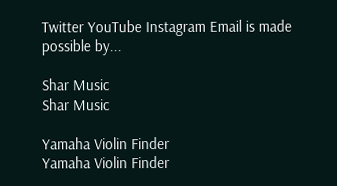Twitter YouTube Instagram Email is made possible by...

Shar Music
Shar Music

Yamaha Violin Finder
Yamaha Violin Finder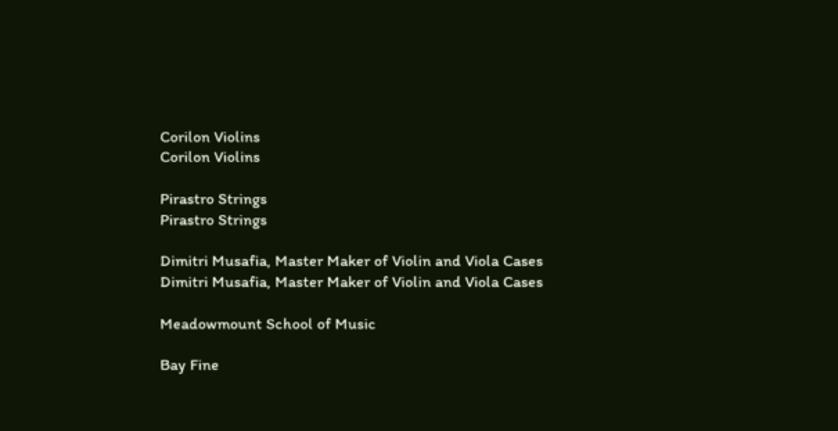Corilon Violins
Corilon Violins

Pirastro Strings
Pirastro Strings

Dimitri Musafia, Master Maker of Violin and Viola Cases
Dimitri Musafia, Master Maker of Violin and Viola Cases

Meadowmount School of Music

Bay Fine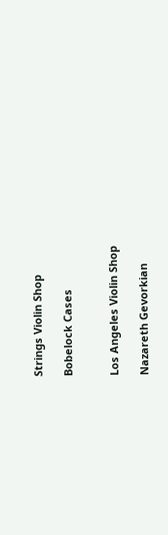Strings Violin Shop

Bobelock Cases


Los Angeles Violin Shop

Nazareth Gevorkian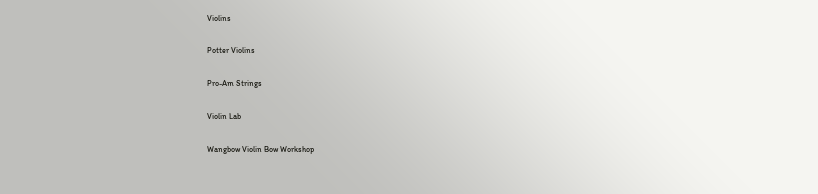Violins

Potter Violins

Pro-Am Strings

Violin Lab

Wangbow Violin Bow Workshop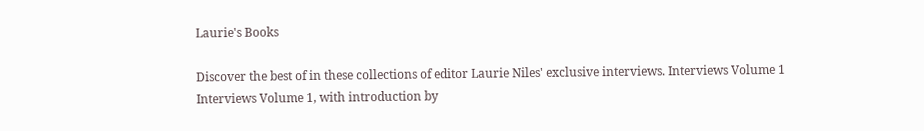Laurie's Books

Discover the best of in these collections of editor Laurie Niles' exclusive interviews. Interviews Volume 1 Interviews Volume 1, with introduction by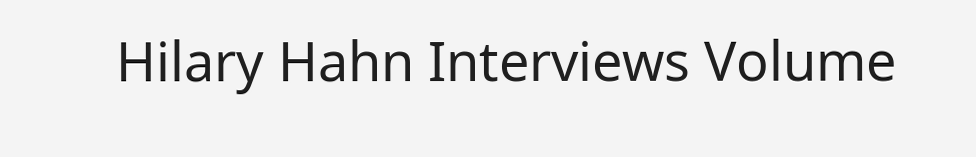Hilary Hahn Interviews Volume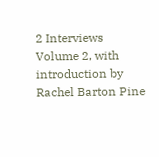2 Interviews Volume 2, with introduction by Rachel Barton Pine